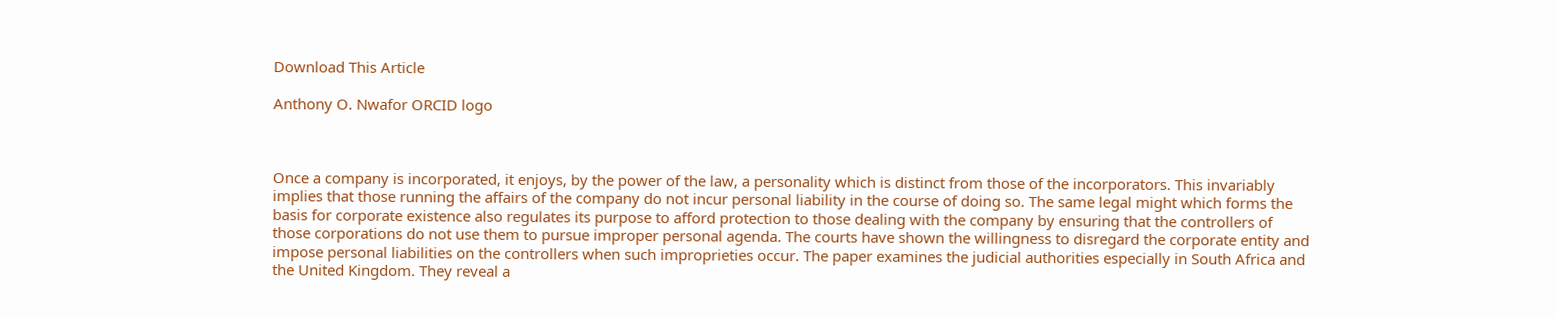Download This Article

Anthony O. Nwafor ORCID logo



Once a company is incorporated, it enjoys, by the power of the law, a personality which is distinct from those of the incorporators. This invariably implies that those running the affairs of the company do not incur personal liability in the course of doing so. The same legal might which forms the basis for corporate existence also regulates its purpose to afford protection to those dealing with the company by ensuring that the controllers of those corporations do not use them to pursue improper personal agenda. The courts have shown the willingness to disregard the corporate entity and impose personal liabilities on the controllers when such improprieties occur. The paper examines the judicial authorities especially in South Africa and the United Kingdom. They reveal a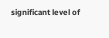significant level of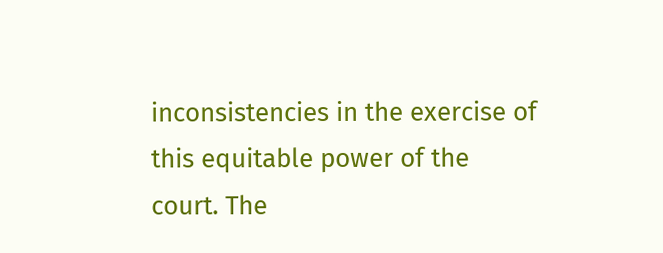inconsistencies in the exercise of this equitable power of the court. The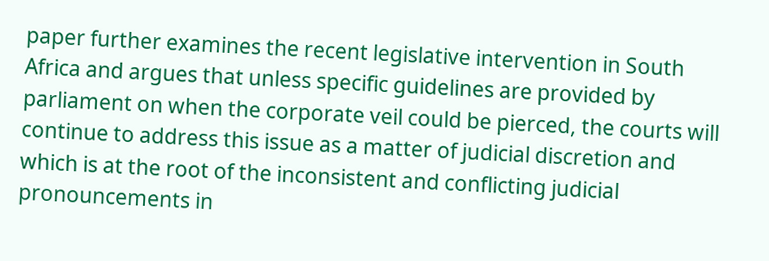paper further examines the recent legislative intervention in South Africa and argues that unless specific guidelines are provided by parliament on when the corporate veil could be pierced, the courts will continue to address this issue as a matter of judicial discretion and which is at the root of the inconsistent and conflicting judicial pronouncements in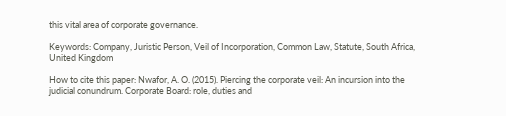this vital area of corporate governance.

Keywords: Company, Juristic Person, Veil of Incorporation, Common Law, Statute, South Africa, United Kingdom

How to cite this paper: Nwafor, A. O. (2015). Piercing the corporate veil: An incursion into the judicial conundrum. Corporate Board: role, duties and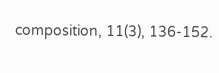composition, 11(3), 136-152.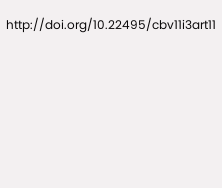http://doi.org/10.22495/cbv11i3art11